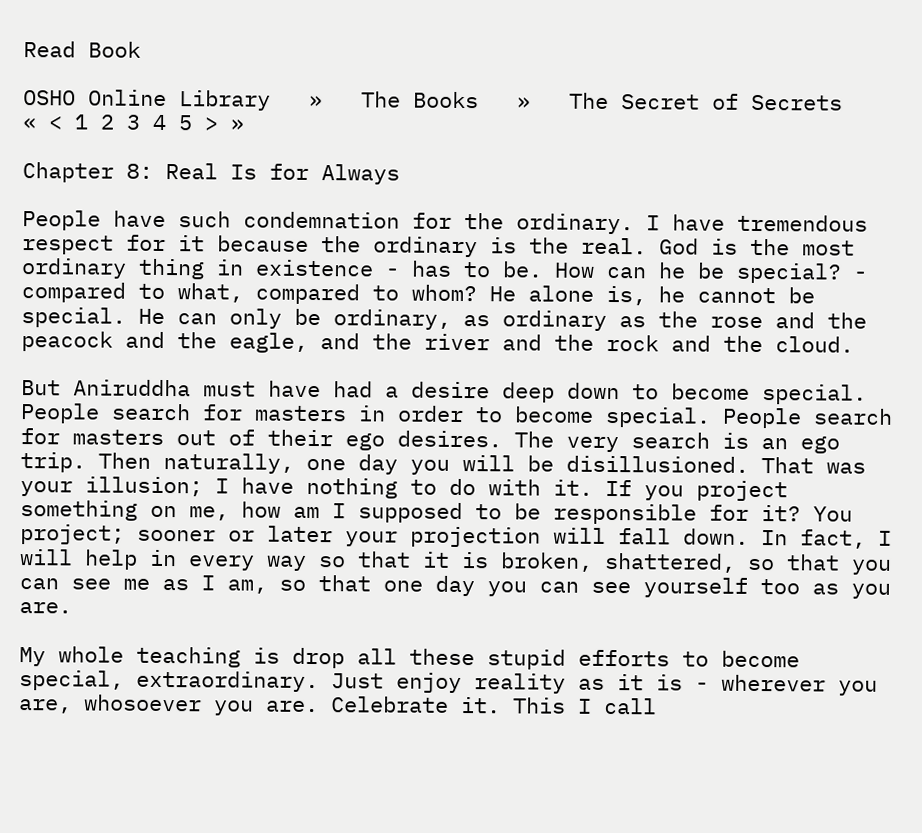Read Book

OSHO Online Library   »   The Books   »   The Secret of Secrets
« < 1 2 3 4 5 > »

Chapter 8: Real Is for Always

People have such condemnation for the ordinary. I have tremendous respect for it because the ordinary is the real. God is the most ordinary thing in existence - has to be. How can he be special? - compared to what, compared to whom? He alone is, he cannot be special. He can only be ordinary, as ordinary as the rose and the peacock and the eagle, and the river and the rock and the cloud.

But Aniruddha must have had a desire deep down to become special. People search for masters in order to become special. People search for masters out of their ego desires. The very search is an ego trip. Then naturally, one day you will be disillusioned. That was your illusion; I have nothing to do with it. If you project something on me, how am I supposed to be responsible for it? You project; sooner or later your projection will fall down. In fact, I will help in every way so that it is broken, shattered, so that you can see me as I am, so that one day you can see yourself too as you are.

My whole teaching is drop all these stupid efforts to become special, extraordinary. Just enjoy reality as it is - wherever you are, whosoever you are. Celebrate it. This I call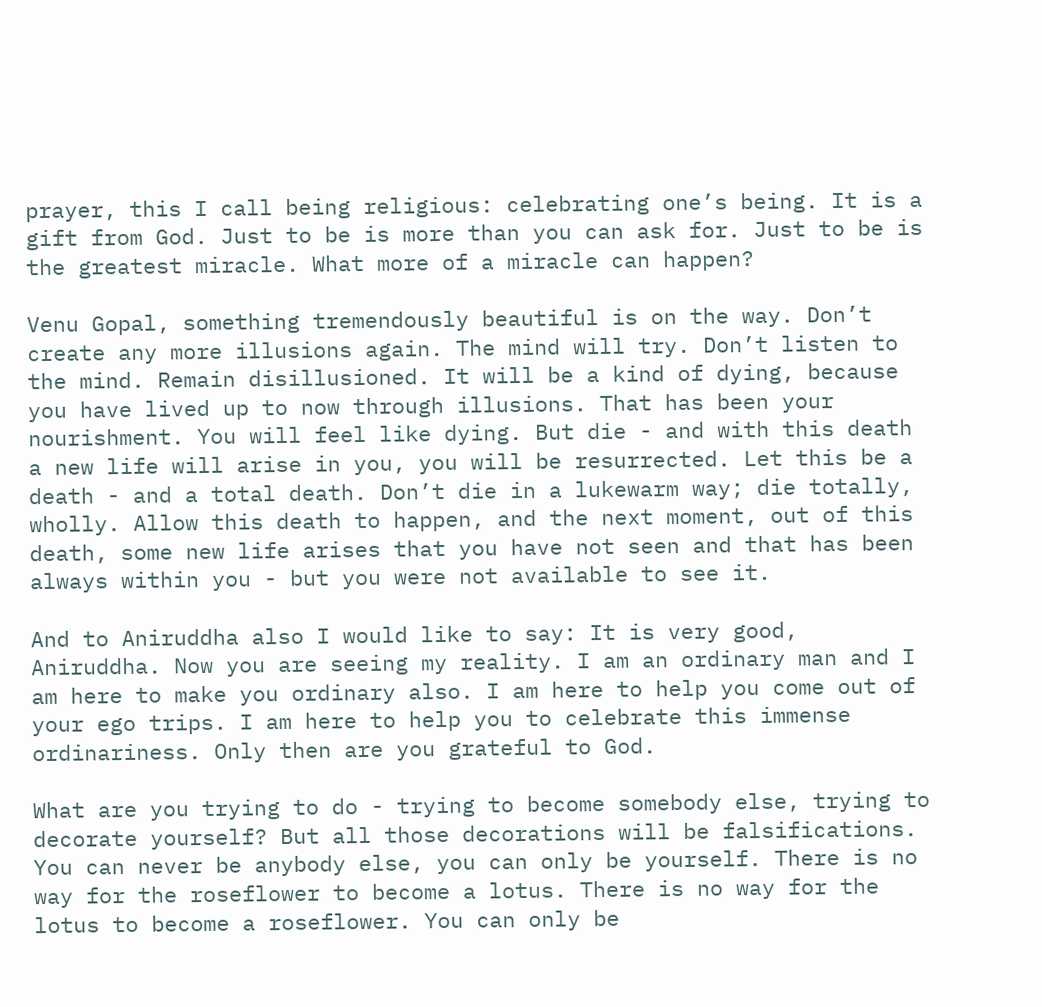prayer, this I call being religious: celebrating one’s being. It is a gift from God. Just to be is more than you can ask for. Just to be is the greatest miracle. What more of a miracle can happen?

Venu Gopal, something tremendously beautiful is on the way. Don’t create any more illusions again. The mind will try. Don’t listen to the mind. Remain disillusioned. It will be a kind of dying, because you have lived up to now through illusions. That has been your nourishment. You will feel like dying. But die - and with this death a new life will arise in you, you will be resurrected. Let this be a death - and a total death. Don’t die in a lukewarm way; die totally, wholly. Allow this death to happen, and the next moment, out of this death, some new life arises that you have not seen and that has been always within you - but you were not available to see it.

And to Aniruddha also I would like to say: It is very good, Aniruddha. Now you are seeing my reality. I am an ordinary man and I am here to make you ordinary also. I am here to help you come out of your ego trips. I am here to help you to celebrate this immense ordinariness. Only then are you grateful to God.

What are you trying to do - trying to become somebody else, trying to decorate yourself? But all those decorations will be falsifications. You can never be anybody else, you can only be yourself. There is no way for the roseflower to become a lotus. There is no way for the lotus to become a roseflower. You can only be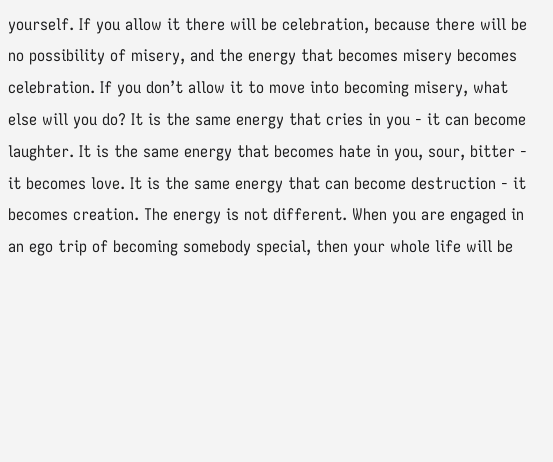yourself. If you allow it there will be celebration, because there will be no possibility of misery, and the energy that becomes misery becomes celebration. If you don’t allow it to move into becoming misery, what else will you do? It is the same energy that cries in you - it can become laughter. It is the same energy that becomes hate in you, sour, bitter - it becomes love. It is the same energy that can become destruction - it becomes creation. The energy is not different. When you are engaged in an ego trip of becoming somebody special, then your whole life will be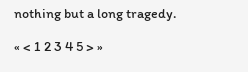nothing but a long tragedy.

« < 1 2 3 4 5 > »